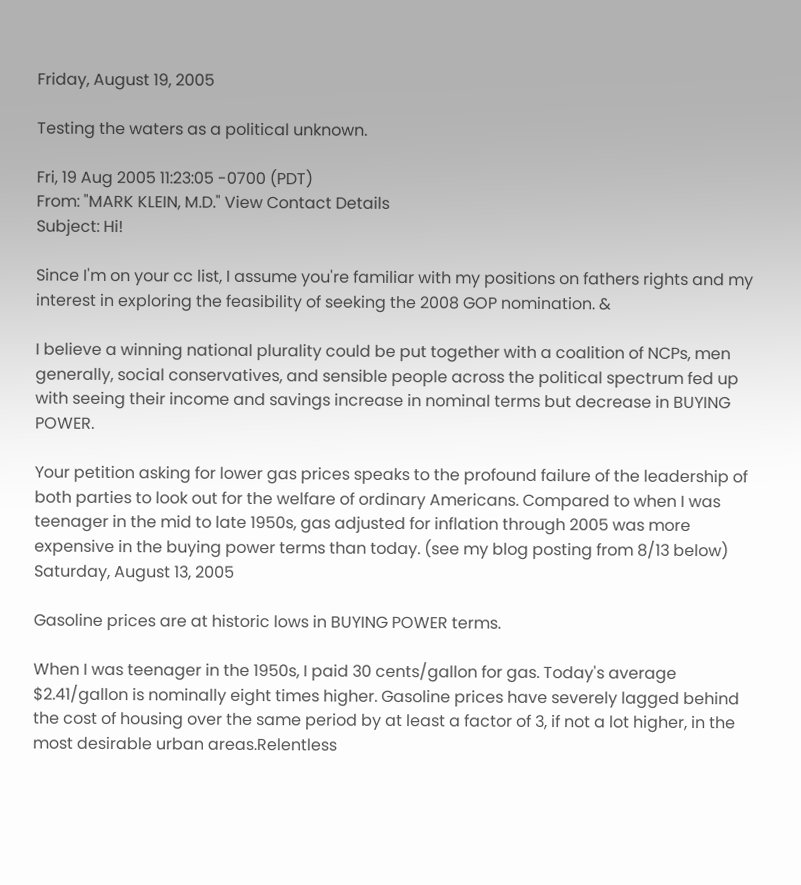Friday, August 19, 2005

Testing the waters as a political unknown.

Fri, 19 Aug 2005 11:23:05 -0700 (PDT)
From: "MARK KLEIN, M.D." View Contact Details
Subject: Hi!

Since I'm on your cc list, I assume you're familiar with my positions on fathers rights and my interest in exploring the feasibility of seeking the 2008 GOP nomination. &

I believe a winning national plurality could be put together with a coalition of NCPs, men generally, social conservatives, and sensible people across the political spectrum fed up with seeing their income and savings increase in nominal terms but decrease in BUYING POWER.

Your petition asking for lower gas prices speaks to the profound failure of the leadership of both parties to look out for the welfare of ordinary Americans. Compared to when I was teenager in the mid to late 1950s, gas adjusted for inflation through 2005 was more expensive in the buying power terms than today. (see my blog posting from 8/13 below)
Saturday, August 13, 2005

Gasoline prices are at historic lows in BUYING POWER terms.

When I was teenager in the 1950s, I paid 30 cents/gallon for gas. Today's average $2.41/gallon is nominally eight times higher. Gasoline prices have severely lagged behind the cost of housing over the same period by at least a factor of 3, if not a lot higher, in the most desirable urban areas.Relentless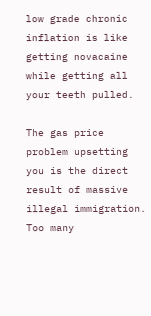low grade chronic inflation is like getting novacaine while getting all your teeth pulled.

The gas price problem upsetting you is the direct result of massive illegal immigration. Too many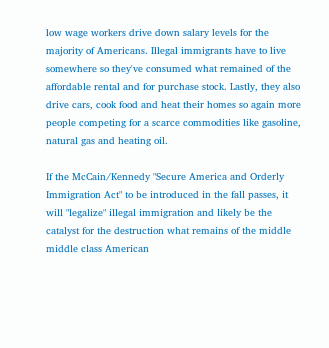low wage workers drive down salary levels for the majority of Americans. Illegal immigrants have to live somewhere so they've consumed what remained of the affordable rental and for purchase stock. Lastly, they also drive cars, cook food and heat their homes so again more people competing for a scarce commodities like gasoline, natural gas and heating oil.

If the McCain/Kennedy "Secure America and Orderly Immigration Act" to be introduced in the fall passes, it will "legalize" illegal immigration and likely be the catalyst for the destruction what remains of the middle middle class American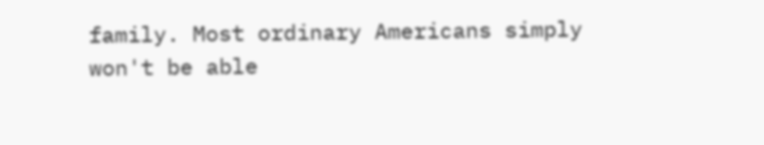family. Most ordinary Americans simply won't be able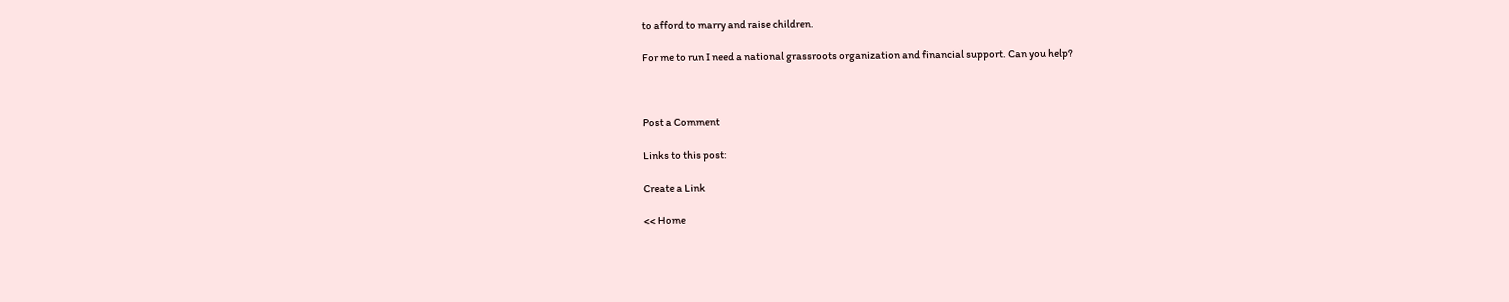to afford to marry and raise children.

For me to run I need a national grassroots organization and financial support. Can you help?



Post a Comment

Links to this post:

Create a Link

<< Home